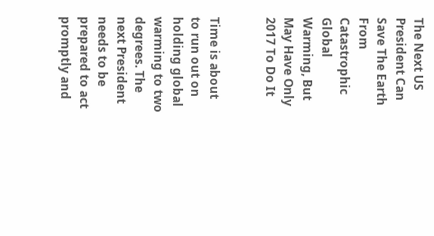The Next US President Can Save The Earth From Catastrophic Global Warming, But May Have Only 2017 To Do It


Time is about to run out on holding global warming to two degrees. The next President needs to be prepared to act promptly and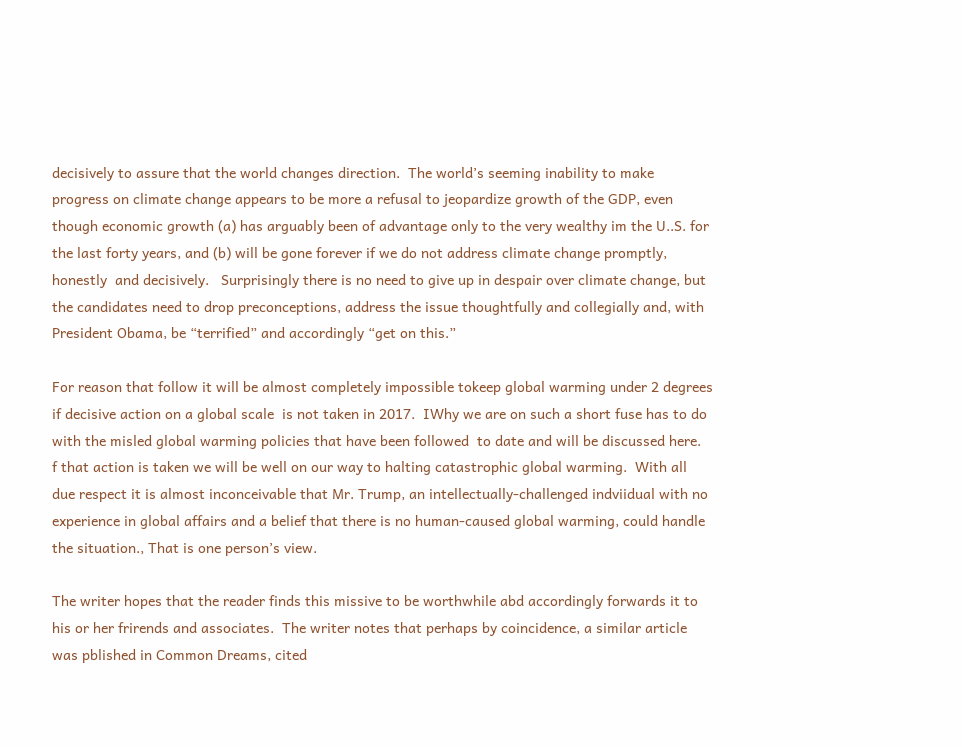decisively to assure that the world changes direction.  The world’s seeming inability to make progress on climate change appears to be more a refusal to jeopardize growth of the GDP, even though economic growth (a) has arguably been of advantage only to the very wealthy im the U..S. for the last forty years, and (b) will be gone forever if we do not address climate change promptly, honestly  and decisively.   Surprisingly there is no need to give up in despair over climate change, but the candidates need to drop preconceptions, address the issue thoughtfully and collegially and, with President Obama, be “terrified” and accordingly “get on this.”

For reason that follow it will be almost completely impossible tokeep global warming under 2 degrees if decisive action on a global scale  is not taken in 2017.  IWhy we are on such a short fuse has to do with the misled global warming policies that have been followed  to date and will be discussed here.  f that action is taken we will be well on our way to halting catastrophic global warming.  With all due respect it is almost inconceivable that Mr. Trump, an intellectually-challenged indviidual with no experience in global affairs and a belief that there is no human-caused global warming, could handle the situation., That is one person’s view.

The writer hopes that the reader finds this missive to be worthwhile abd accordingly forwards it to his or her frirends and associates.  The writer notes that perhaps by coincidence, a similar article was pblished in Common Dreams, cited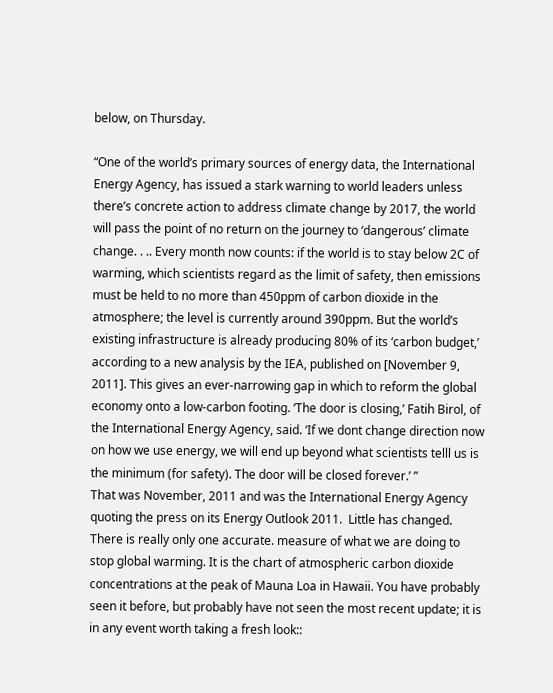below, on Thursday.

“One of the world’s primary sources of energy data, the International Energy Agency, has issued a stark warning to world leaders unless there’s concrete action to address climate change by 2017, the world will pass the point of no return on the journey to ‘dangerous’ climate change. . .. Every month now counts: if the world is to stay below 2C of warming, which scientists regard as the limit of safety, then emissions must be held to no more than 450ppm of carbon dioxide in the atmosphere; the level is currently around 390ppm. But the world’s existing infrastructure is already producing 80% of its ‘carbon budget,’ according to a new analysis by the IEA, published on [November 9, 2011]. This gives an ever-narrowing gap in which to reform the global economy onto a low-carbon footing. ‘The door is closing,’ Fatih Birol, of the International Energy Agency, said. ‘If we dont change direction now on how we use energy, we will end up beyond what scientists telll us is the minimum (for safety). The door will be closed forever.’ ”
That was November, 2011 and was the International Energy Agency quoting the press on its Energy Outlook 2011.  Little has changed.
There is really only one accurate. measure of what we are doing to stop global warming. It is the chart of atmospheric carbon dioxide concentrations at the peak of Mauna Loa in Hawaii. You have probably seen it before, but probably have not seen the most recent update; it is in any event worth taking a fresh look::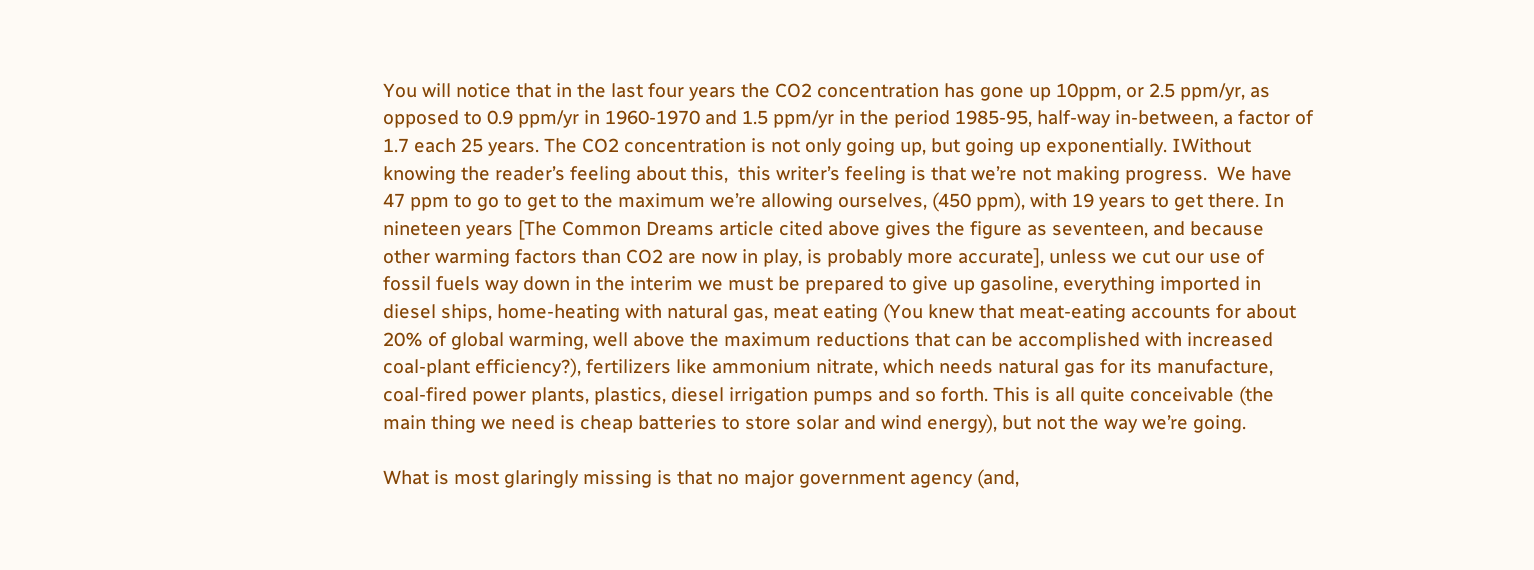You will notice that in the last four years the CO2 concentration has gone up 10ppm, or 2.5 ppm/yr, as opposed to 0.9 ppm/yr in 1960-1970 and 1.5 ppm/yr in the period 1985-95, half-way in-between, a factor of 1.7 each 25 years. The CO2 concentration is not only going up, but going up exponentially. IWithout knowing the reader’s feeling about this,  this writer’s feeling is that we’re not making progress.  We have 47 ppm to go to get to the maximum we’re allowing ourselves, (450 ppm), with 19 years to get there. In nineteen years [The Common Dreams article cited above gives the figure as seventeen, and because other warming factors than CO2 are now in play, is probably more accurate], unless we cut our use of fossil fuels way down in the interim we must be prepared to give up gasoline, everything imported in diesel ships, home-heating with natural gas, meat eating (You knew that meat-eating accounts for about 20% of global warming, well above the maximum reductions that can be accomplished with increased coal-plant efficiency?), fertilizers like ammonium nitrate, which needs natural gas for its manufacture, coal-fired power plants, plastics, diesel irrigation pumps and so forth. This is all quite conceivable (the main thing we need is cheap batteries to store solar and wind energy), but not the way we’re going.

What is most glaringly missing is that no major government agency (and,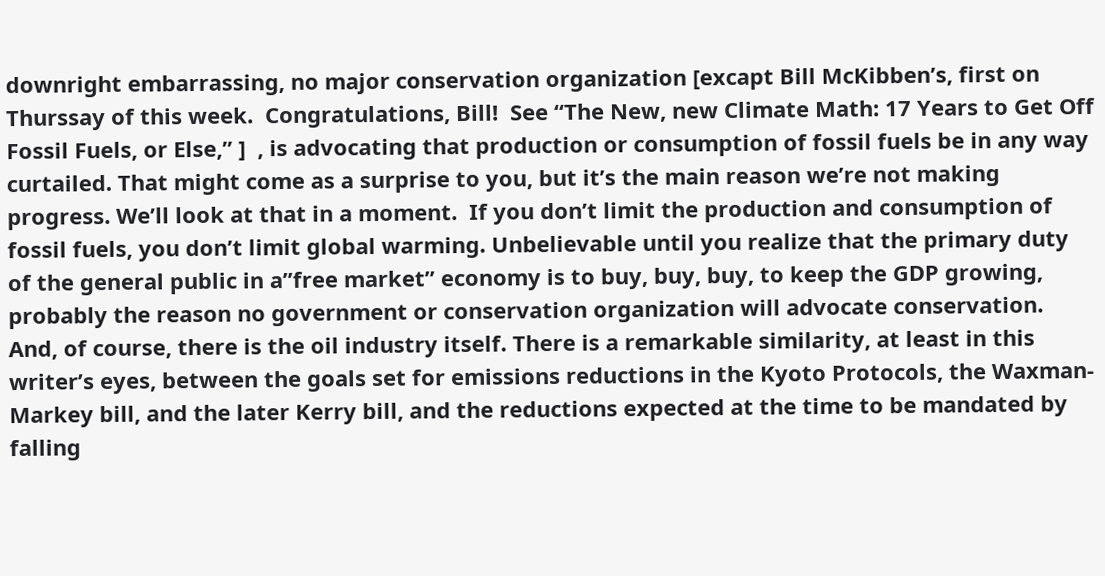downright embarrassing, no major conservation organization [excapt Bill McKibben’s, first on Thurssay of this week.  Congratulations, Bill!  See “The New, new Climate Math: 17 Years to Get Off Fossil Fuels, or Else,” ]  , is advocating that production or consumption of fossil fuels be in any way curtailed. That might come as a surprise to you, but it’s the main reason we’re not making progress. We’ll look at that in a moment.  If you don’t limit the production and consumption of fossil fuels, you don’t limit global warming. Unbelievable until you realize that the primary duty of the general public in a”free market” economy is to buy, buy, buy, to keep the GDP growing, probably the reason no government or conservation organization will advocate conservation. And, of course, there is the oil industry itself. There is a remarkable similarity, at least in this writer’s eyes, between the goals set for emissions reductions in the Kyoto Protocols, the Waxman-Markey bill, and the later Kerry bill, and the reductions expected at the time to be mandated by falling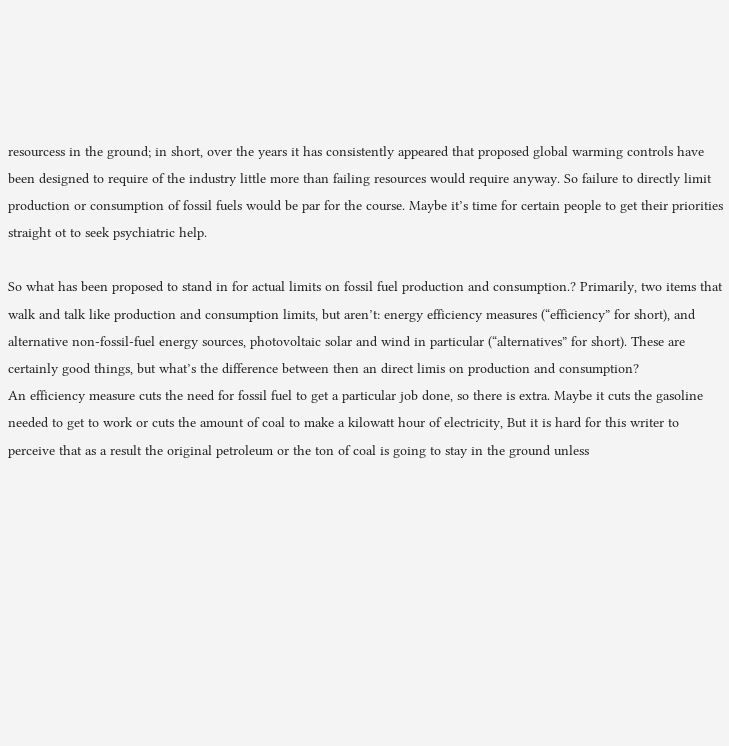resourcess in the ground; in short, over the years it has consistently appeared that proposed global warming controls have been designed to require of the industry little more than failing resources would require anyway. So failure to directly limit production or consumption of fossil fuels would be par for the course. Maybe it’s time for certain people to get their priorities straight ot to seek psychiatric help.

So what has been proposed to stand in for actual limits on fossil fuel production and consumption.? Primarily, two items that walk and talk like production and consumption limits, but aren’t: energy efficiency measures (“efficiency” for short), and alternative non-fossil-fuel energy sources, photovoltaic solar and wind in particular (“alternatives” for short). These are certainly good things, but what’s the difference between then an direct limis on production and consumption?
An efficiency measure cuts the need for fossil fuel to get a particular job done, so there is extra. Maybe it cuts the gasoline needed to get to work or cuts the amount of coal to make a kilowatt hour of electricity, But it is hard for this writer to perceive that as a result the original petroleum or the ton of coal is going to stay in the ground unless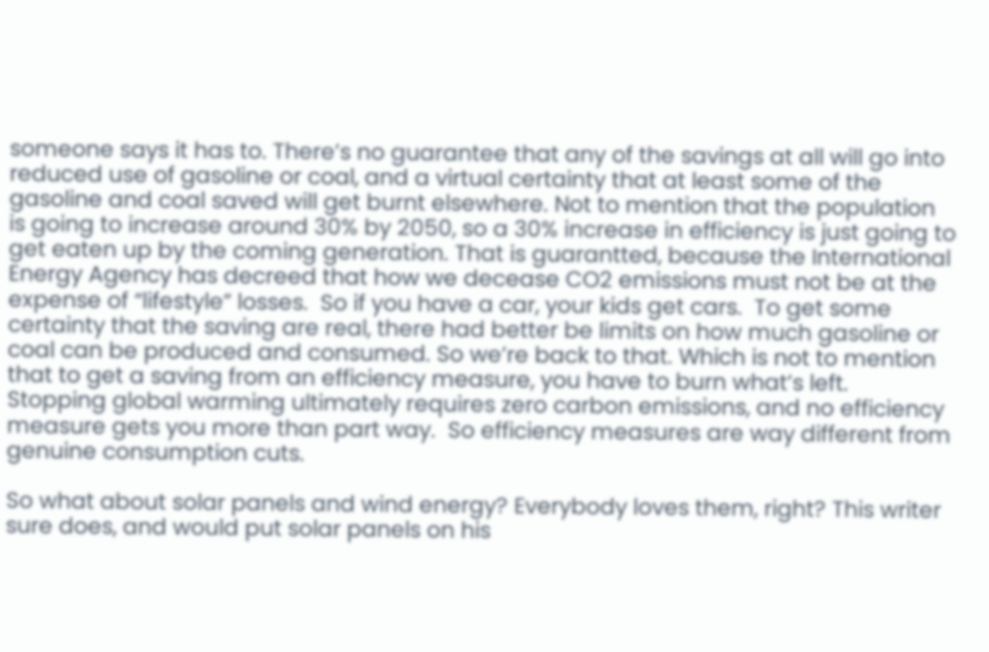someone says it has to. There’s no guarantee that any of the savings at all will go into reduced use of gasoline or coal, and a virtual certainty that at least some of the gasoline and coal saved will get burnt elsewhere. Not to mention that the population is going to increase around 30% by 2050, so a 30% increase in efficiency is just going to get eaten up by the coming generation. That is guarantted, because the International Energy Agency has decreed that how we decease CO2 emissions must not be at the expense of “lifestyle” losses.  So if you have a car, your kids get cars.  To get some certainty that the saving are real, there had better be limits on how much gasoline or coal can be produced and consumed. So we’re back to that. Which is not to mention that to get a saving from an efficiency measure, you have to burn what’s left.   Stopping global warming ultimately requires zero carbon emissions, and no efficiency measure gets you more than part way.  So efficiency measures are way different from genuine consumption cuts.

So what about solar panels and wind energy? Everybody loves them, right? This writer sure does, and would put solar panels on his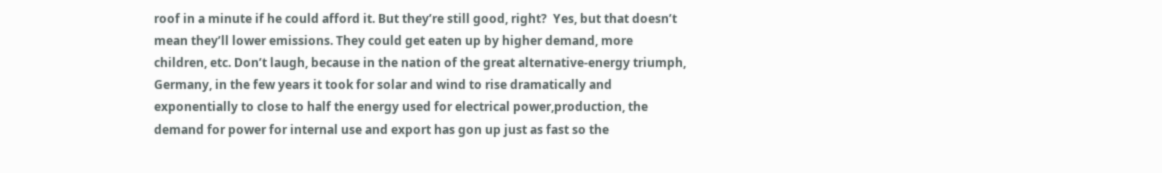roof in a minute if he could afford it. But they’re still good, right?  Yes, but that doesn’t mean they’ll lower emissions. They could get eaten up by higher demand, more children, etc. Don’t laugh, because in the nation of the great alternative-energy triumph, Germany, in the few years it took for solar and wind to rise dramatically and exponentially to close to half the energy used for electrical power,production, the demand for power for internal use and export has gon up just as fast so the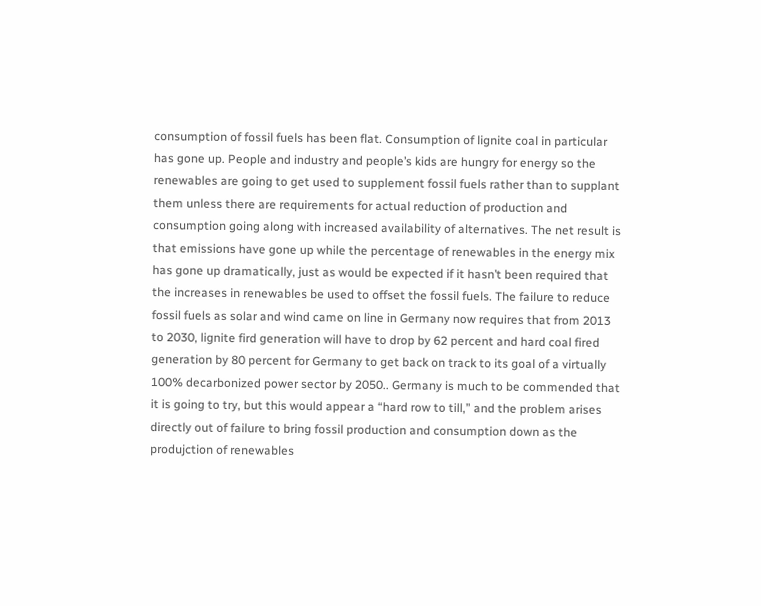consumption of fossil fuels has been flat. Consumption of lignite coal in particular has gone up. People and industry and people’s kids are hungry for energy so the renewables are going to get used to supplement fossil fuels rather than to supplant them unless there are requirements for actual reduction of production and consumption going along with increased availability of alternatives. The net result is that emissions have gone up while the percentage of renewables in the energy mix has gone up dramatically, just as would be expected if it hasn’t been required that the increases in renewables be used to offset the fossil fuels. The failure to reduce fossil fuels as solar and wind came on line in Germany now requires that from 2013 to 2030, lignite fird generation will have to drop by 62 percent and hard coal fired generation by 80 percent for Germany to get back on track to its goal of a virtually 100% decarbonized power sector by 2050.. Germany is much to be commended that it is going to try, but this would appear a “hard row to till,” and the problem arises directly out of failure to bring fossil production and consumption down as the produjction of renewables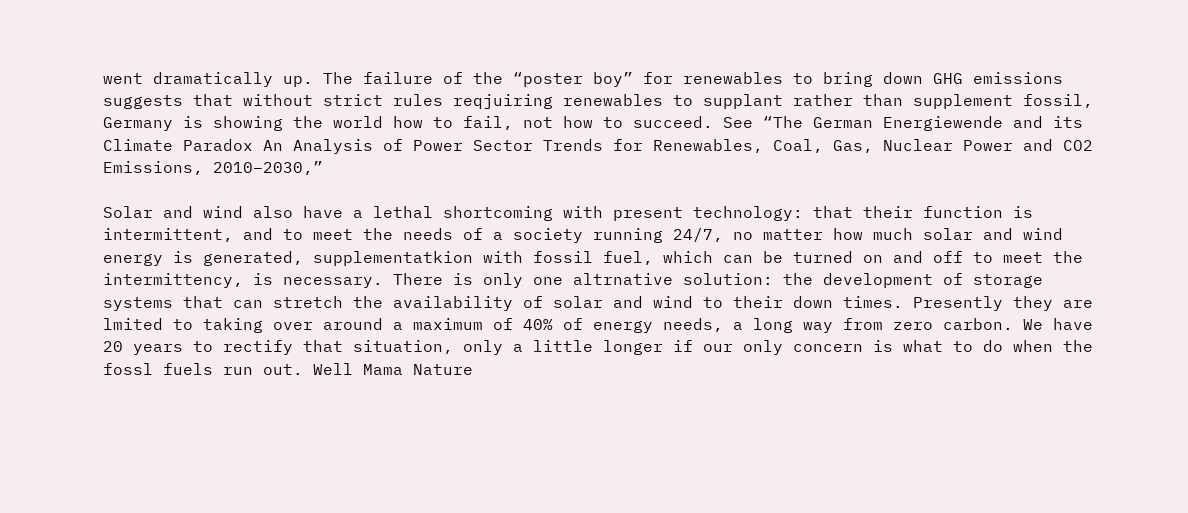went dramatically up. The failure of the “poster boy” for renewables to bring down GHG emissions suggests that without strict rules reqjuiring renewables to supplant rather than supplement fossil, Germany is showing the world how to fail, not how to succeed. See “The German Energiewende and its Climate Paradox An Analysis of Power Sector Trends for Renewables, Coal, Gas, Nuclear Power and CO2 Emissions, 2010–2030,”

Solar and wind also have a lethal shortcoming with present technology: that their function is intermittent, and to meet the needs of a society running 24/7, no matter how much solar and wind energy is generated, supplementatkion with fossil fuel, which can be turned on and off to meet the intermittency, is necessary. There is only one altrnative solution: the development of storage systems that can stretch the availability of solar and wind to their down times. Presently they are lmited to taking over around a maximum of 40% of energy needs, a long way from zero carbon. We have 20 years to rectify that situation, only a little longer if our only concern is what to do when the fossl fuels run out. Well Mama Nature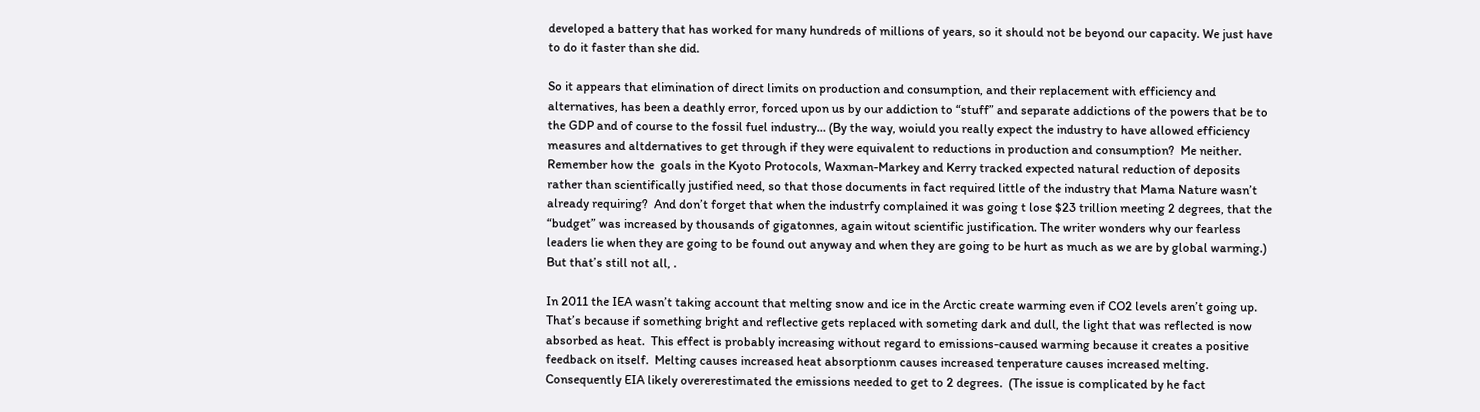developed a battery that has worked for many hundreds of millions of years, so it should not be beyond our capacity. We just have to do it faster than she did.

So it appears that elimination of direct limits on production and consumption, and their replacement with efficiency and alternatives, has been a deathly error, forced upon us by our addiction to “stuff” and separate addictions of the powers that be to the GDP and of course to the fossil fuel industry… (By the way, woiuld you really expect the industry to have allowed efficiency measures and altdernatives to get through if they were equivalent to reductions in production and consumption?  Me neither.  Remember how the  goals in the Kyoto Protocols, Waxman-Markey and Kerry tracked expected natural reduction of deposits rather than scientifically justified need, so that those documents in fact required little of the industry that Mama Nature wasn’t already requiring?  And don’t forget that when the industrfy complained it was going t lose $23 trillion meeting 2 degrees, that the “budget” was increased by thousands of gigatonnes, again witout scientific justification. The writer wonders why our fearless leaders lie when they are going to be found out anyway and when they are going to be hurt as much as we are by global warming.)  But that’s still not all, .

In 2011 the IEA wasn’t taking account that melting snow and ice in the Arctic create warming even if CO2 levels aren’t going up. That’s because if something bright and reflective gets replaced with someting dark and dull, the light that was reflected is now absorbed as heat.  This effect is probably increasing without regard to emissions-caused warming because it creates a positive feedback on itself.  Melting causes increased heat absorptionm causes increased tenperature causes increased melting.  Consequently EIA likely overerestimated the emissions needed to get to 2 degrees.  (The issue is complicated by he fact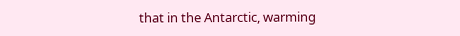that in the Antarctic, warming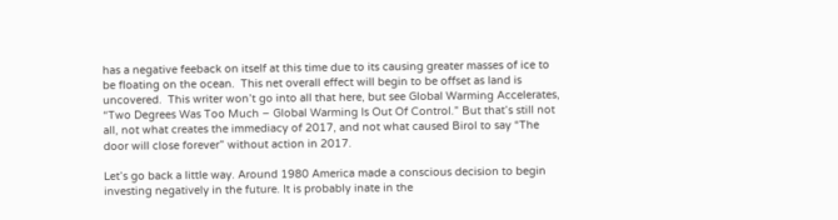has a negative feeback on itself at this time due to its causing greater masses of ice to be floating on the ocean.  This net overall effect will begin to be offset as land is uncovered.  This writer won’t go into all that here, but see Global Warming Accelerates,   “Two Degrees Was Too Much – Global Warming Is Out Of Control.” But that’s still not all, not what creates the immediacy of 2017, and not what caused Birol to say “The door will close forever” without action in 2017.

Let’s go back a little way. Around 1980 America made a conscious decision to begin investing negatively in the future. It is probably inate in the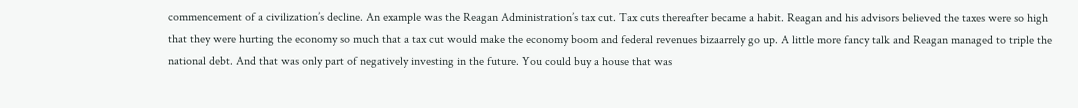commencement of a civilization’s decline. An example was the Reagan Administration’s tax cut. Tax cuts thereafter became a habit. Reagan and his advisors believed the taxes were so high that they were hurting the economy so much that a tax cut would make the economy boom and federal revenues bizaarrely go up. A little more fancy talk and Reagan managed to triple the national debt. And that was only part of negatively investing in the future. You could buy a house that was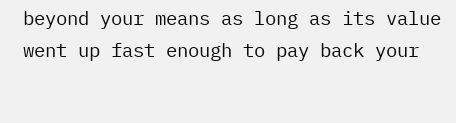beyond your means as long as its value went up fast enough to pay back your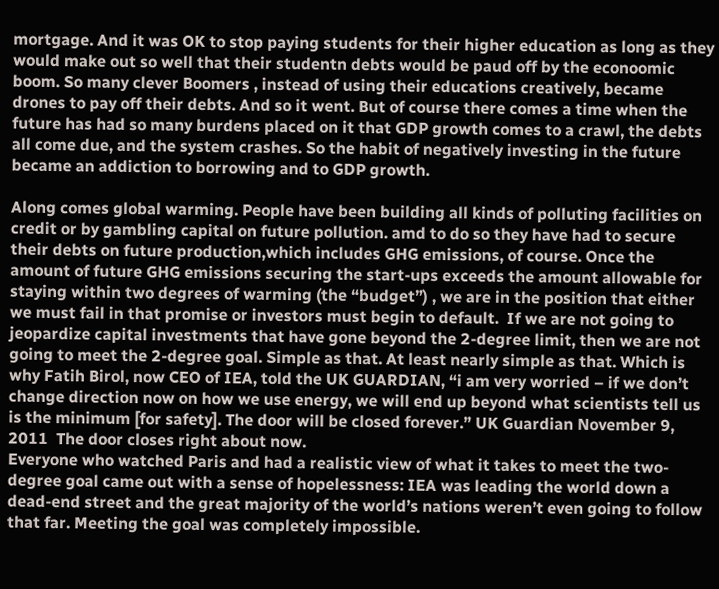mortgage. And it was OK to stop paying students for their higher education as long as they would make out so well that their studentn debts would be paud off by the econoomic boom. So many clever Boomers , instead of using their educations creatively, became drones to pay off their debts. And so it went. But of course there comes a time when the future has had so many burdens placed on it that GDP growth comes to a crawl, the debts all come due, and the system crashes. So the habit of negatively investing in the future became an addiction to borrowing and to GDP growth.

Along comes global warming. People have been building all kinds of polluting facilities on credit or by gambling capital on future pollution. amd to do so they have had to secure their debts on future production,which includes GHG emissions, of course. Once the amount of future GHG emissions securing the start-ups exceeds the amount allowable for staying within two degrees of warming (the “budget”) , we are in the position that either we must fail in that promise or investors must begin to default.  If we are not going to jeopardize capital investments that have gone beyond the 2-degree limit, then we are not going to meet the 2-degree goal. Simple as that. At least nearly simple as that. Which is why Fatih Birol, now CEO of IEA, told the UK GUARDIAN, “i am very worried – if we don’t change direction now on how we use energy, we will end up beyond what scientists tell us is the minimum [for safety]. The door will be closed forever.” UK Guardian November 9, 2011  The door closes right about now.
Everyone who watched Paris and had a realistic view of what it takes to meet the two-degree goal came out with a sense of hopelessness: IEA was leading the world down a dead-end street and the great majority of the world’s nations weren’t even going to follow that far. Meeting the goal was completely impossible.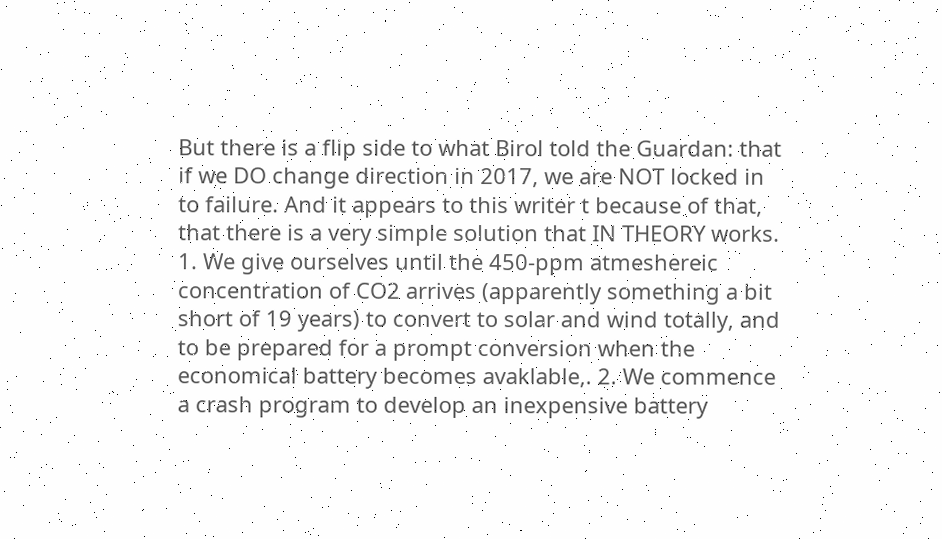But there is a flip side to what Birol told the Guardan: that if we DO change direction in 2017, we are NOT locked in to failure. And it appears to this writer t because of that, that there is a very simple solution that IN THEORY works. 1. We give ourselves until the 450-ppm atmeshereic concentration of CO2 arrives (apparently something a bit short of 19 years) to convert to solar and wind totally, and to be prepared for a prompt conversion when the economical battery becomes avaklable,. 2. We commence a crash program to develop an inexpensive battery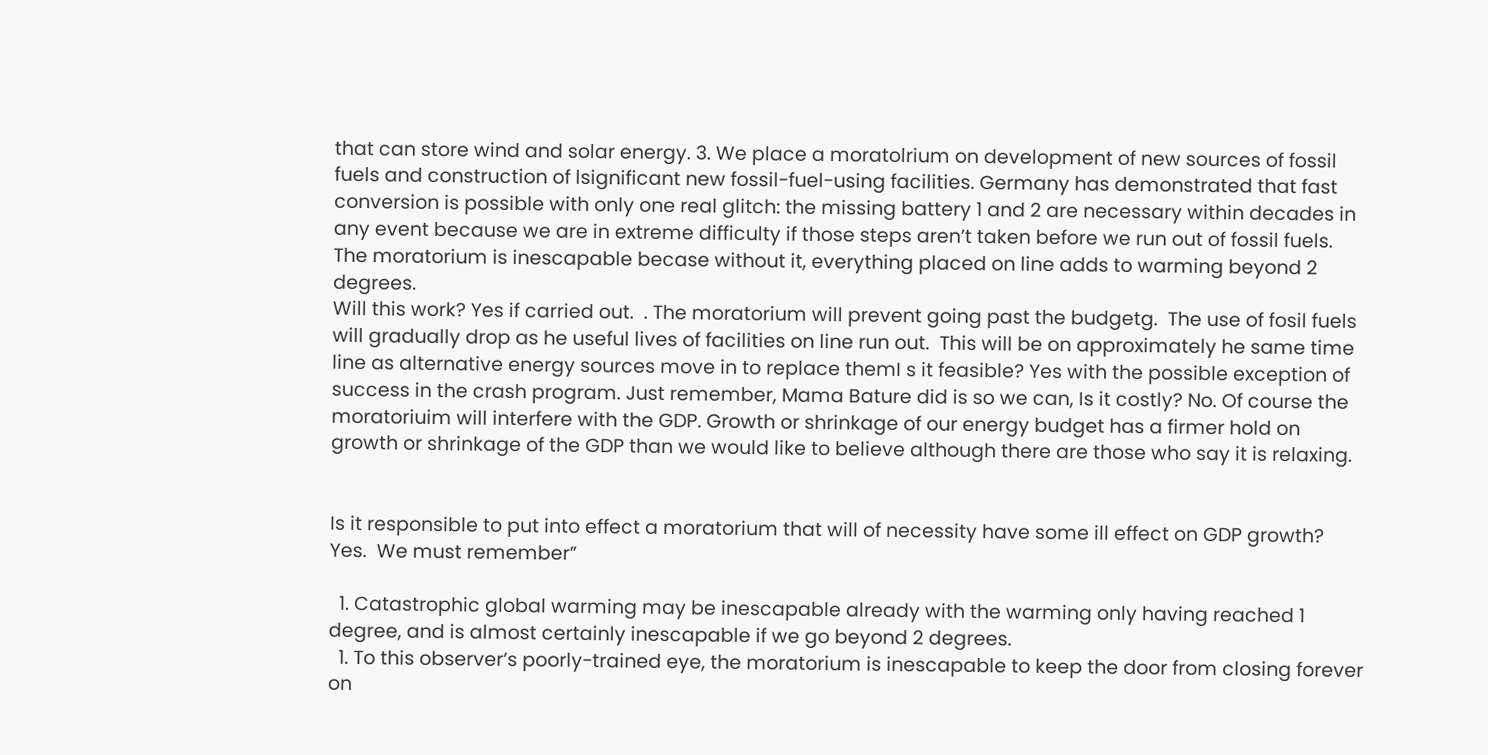that can store wind and solar energy. 3. We place a moratolrium on development of new sources of fossil fuels and construction of lsignificant new fossil-fuel-using facilities. Germany has demonstrated that fast conversion is possible with only one real glitch: the missing battery 1 and 2 are necessary within decades in any event because we are in extreme difficulty if those steps aren’t taken before we run out of fossil fuels. The moratorium is inescapable becase without it, everything placed on line adds to warming beyond 2 degrees.
Will this work? Yes if carried out.  . The moratorium will prevent going past the budgetg.  The use of fosil fuels will gradually drop as he useful lives of facilities on line run out.  This will be on approximately he same time line as alternative energy sources move in to replace themI s it feasible? Yes with the possible exception of success in the crash program. Just remember, Mama Bature did is so we can, Is it costly? No. Of course the moratoriuim will interfere with the GDP. Growth or shrinkage of our energy budget has a firmer hold on growth or shrinkage of the GDP than we would like to believe although there are those who say it is relaxing.


Is it responsible to put into effect a moratorium that will of necessity have some ill effect on GDP growth?  Yes.  We must remember”

  1. Catastrophic global warming may be inescapable already with the warming only having reached 1 degree, and is almost certainly inescapable if we go beyond 2 degrees.
  1. To this observer’s poorly-trained eye, the moratorium is inescapable to keep the door from closing forever on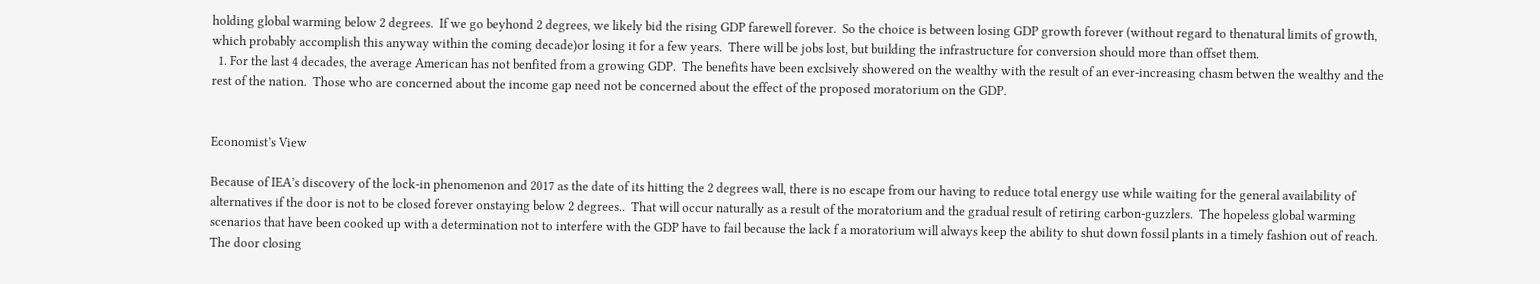holding global warming below 2 degrees.  If we go beyhond 2 degrees, we likely bid the rising GDP farewell forever.  So the choice is between losing GDP growth forever (without regard to thenatural limits of growth, which probably accomplish this anyway within the coming decade)or losing it for a few years.  There will be jobs lost, but building the infrastructure for conversion should more than offset them.
  1. For the last 4 decades, the average American has not benfited from a growing GDP.  The benefits have been exclsively showered on the wealthy with the result of an ever-increasing chasm betwen the wealthy and the rest of the nation.  Those who are concerned about the income gap need not be concerned about the effect of the proposed moratorium on the GDP.


Economist’s View

Because of IEA’s discovery of the lock-in phenomenon and 2017 as the date of its hitting the 2 degrees wall, there is no escape from our having to reduce total energy use while waiting for the general availability of alternatives if the door is not to be closed forever onstaying below 2 degrees..  That will occur naturally as a result of the moratorium and the gradual result of retiring carbon-guzzlers.  The hopeless global warming scenarios that have been cooked up with a determination not to interfere with the GDP have to fail because the lack f a moratorium will always keep the ability to shut down fossil plants in a timely fashion out of reach.  The door closing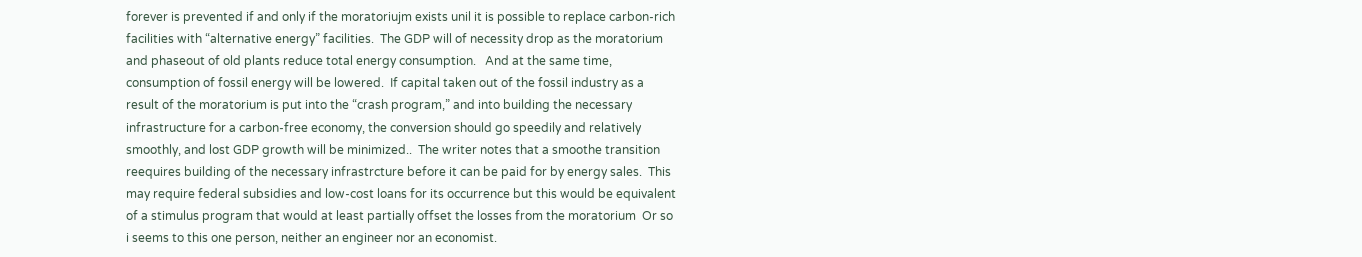forever is prevented if and only if the moratoriujm exists unil it is possible to replace carbon-rich facilities with “alternative energy” facilities.  The GDP will of necessity drop as the moratorium and phaseout of old plants reduce total energy consumption.   And at the same time, consumption of fossil energy will be lowered.  If capital taken out of the fossil industry as a result of the moratorium is put into the “crash program,” and into building the necessary infrastructure for a carbon-free economy, the conversion should go speedily and relatively smoothly, and lost GDP growth will be minimized..  The writer notes that a smoothe transition reequires building of the necessary infrastrcture before it can be paid for by energy sales.  This may require federal subsidies and low-cost loans for its occurrence but this would be equivalent of a stimulus program that would at least partially offset the losses from the moratorium  Or so i seems to this one person, neither an engineer nor an economist.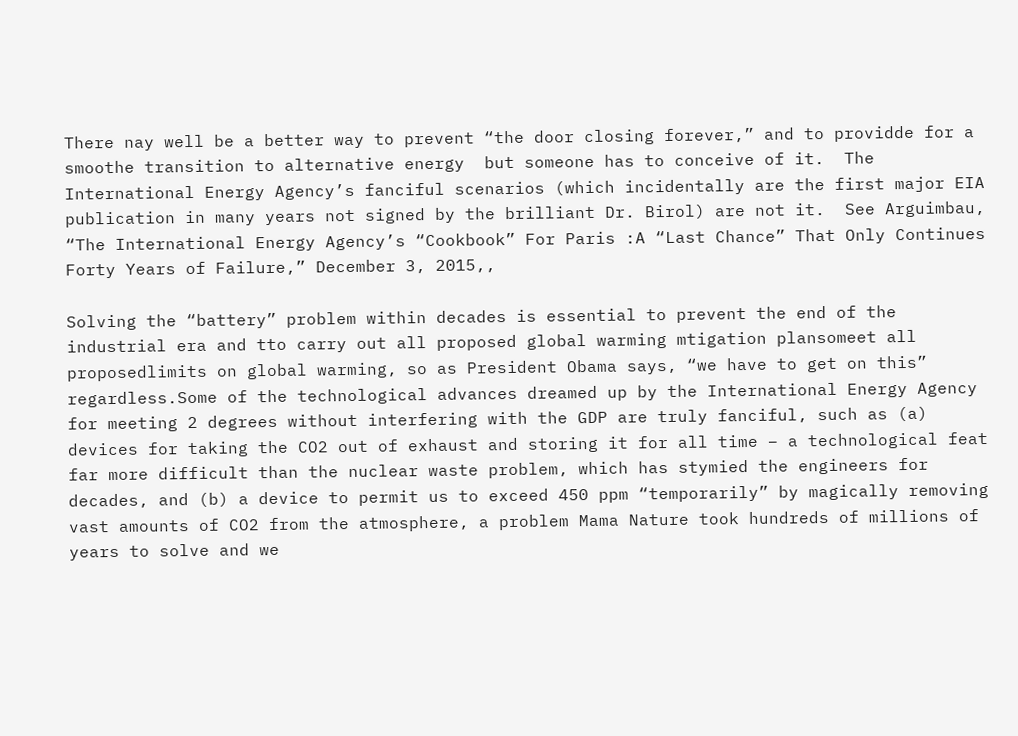There nay well be a better way to prevent “the door closing forever,” and to providde for a smoothe transition to alternative energy  but someone has to conceive of it.  The International Energy Agency’s fanciful scenarios (which incidentally are the first major EIA publication in many years not signed by the brilliant Dr. Birol) are not it.  See Arguimbau, “The International Energy Agency’s “Cookbook” For Paris :A “Last Chance” That Only Continues Forty Years of Failure,” December 3, 2015,,

Solving the “battery” problem within decades is essential to prevent the end of the industrial era and tto carry out all proposed global warming mtigation plansomeet all proposedlimits on global warming, so as President Obama says, “we have to get on this” regardless.Some of the technological advances dreamed up by the International Energy Agency for meeting 2 degrees without interfering with the GDP are truly fanciful, such as (a) devices for taking the CO2 out of exhaust and storing it for all time – a technological feat far more difficult than the nuclear waste problem, which has stymied the engineers for decades, and (b) a device to permit us to exceed 450 ppm “temporarily” by magically removing vast amounts of CO2 from the atmosphere, a problem Mama Nature took hundreds of millions of years to solve and we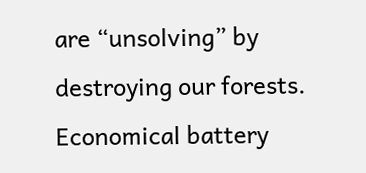are “unsolving” by destroying our forests.  Economical battery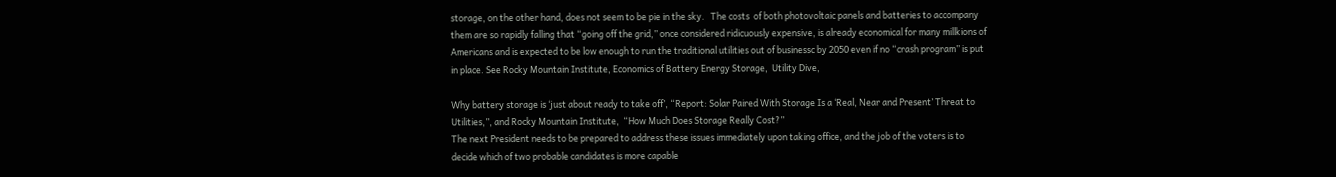storage, on the other hand, does not seem to be pie in the sky.   The costs  of both photovoltaic panels and batteries to accompany them are so rapidly falling that “going off the grid,” once considered ridicuously expensive, is already economical for many millkions of Americans and is expected to be low enough to run the traditional utilities out of businessc by 2050 even if no “crash program” is put in place. See Rocky Mountain Institute, Economics of Battery Energy Storage,  Utility Dive,

Why battery storage is ‘just about ready to take off’, “Report: Solar Paired With Storage Is a ‘Real, Near and Present’ Threat to Utilities,”, and Rocky Mountain Institute,  “How Much Does Storage Really Cost?”
The next President needs to be prepared to address these issues immediately upon taking office, and the job of the voters is to decide which of two probable candidates is more capable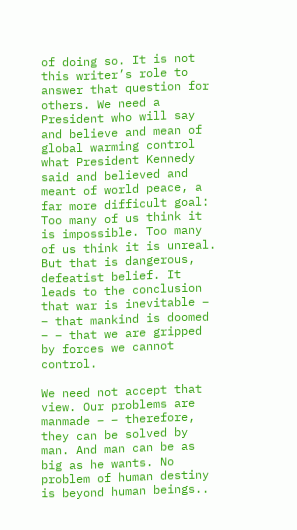of doing so. It is not this writer’s role to answer that question for others. We need a President who will say and believe and mean of global warming control what President Kennedy said and believed and meant of world peace, a far more difficult goal:
Too many of us think it is impossible. Too many of us think it is unreal. But that is dangerous, defeatist belief. It leads to the conclusion that war is inevitable – – that mankind is doomed – – that we are gripped by forces we cannot control.

We need not accept that view. Our problems are manmade – – therefore, they can be solved by man. And man can be as big as he wants. No problem of human destiny is beyond human beings..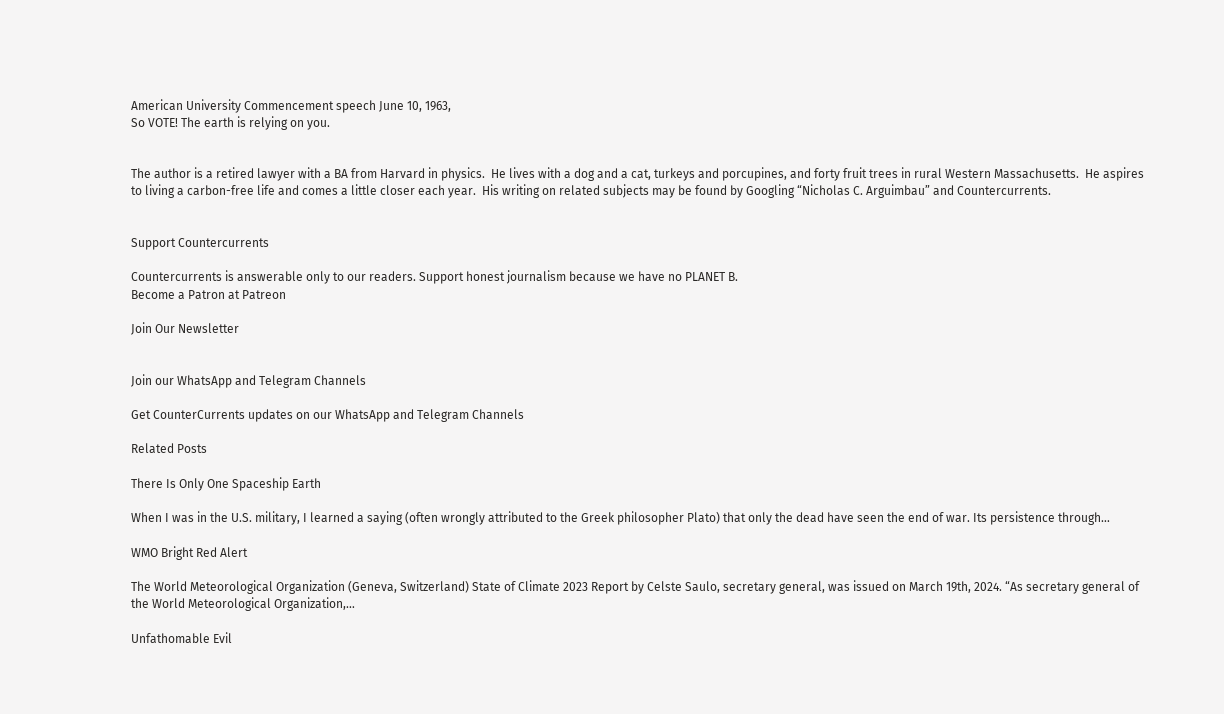American University Commencement speech June 10, 1963,
So VOTE! The earth is relying on you.


The author is a retired lawyer with a BA from Harvard in physics.  He lives with a dog and a cat, turkeys and porcupines, and forty fruit trees in rural Western Massachusetts.  He aspires to living a carbon-free life and comes a little closer each year.  His writing on related subjects may be found by Googling “Nicholas C. Arguimbau” and Countercurrents.


Support Countercurrents

Countercurrents is answerable only to our readers. Support honest journalism because we have no PLANET B.
Become a Patron at Patreon

Join Our Newsletter


Join our WhatsApp and Telegram Channels

Get CounterCurrents updates on our WhatsApp and Telegram Channels

Related Posts

There Is Only One Spaceship Earth

When I was in the U.S. military, I learned a saying (often wrongly attributed to the Greek philosopher Plato) that only the dead have seen the end of war. Its persistence through…

WMO Bright Red Alert

The World Meteorological Organization (Geneva, Switzerland) State of Climate 2023 Report by Celste Saulo, secretary general, was issued on March 19th, 2024. “As secretary general of the World Meteorological Organization,…

Unfathomable Evil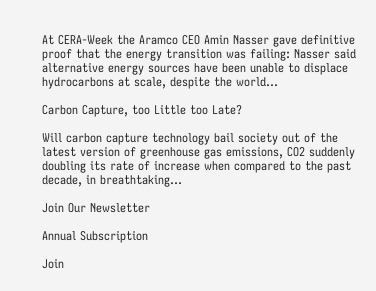At CERA-Week the Aramco CEO Amin Nasser gave definitive proof that the energy transition was failing: Nasser said alternative energy sources have been unable to displace hydrocarbons at scale, despite the world…

Carbon Capture, too Little too Late?

Will carbon capture technology bail society out of the latest version of greenhouse gas emissions, CO2 suddenly doubling its rate of increase when compared to the past decade, in breathtaking…

Join Our Newsletter

Annual Subscription

Join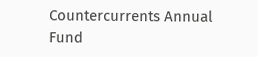Countercurrents Annual Fund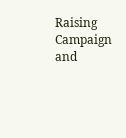Raising Campaign and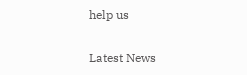help us

Latest News